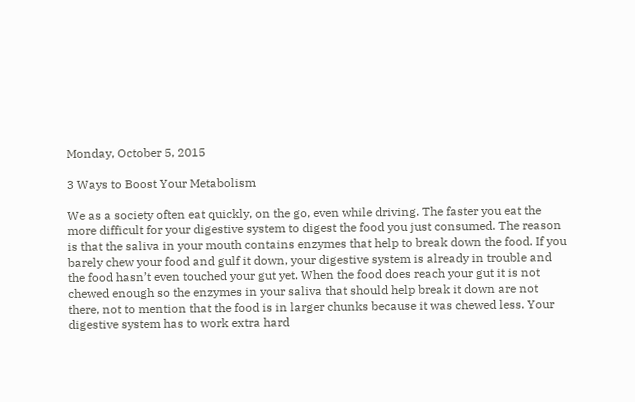Monday, October 5, 2015

3 Ways to Boost Your Metabolism

We as a society often eat quickly, on the go, even while driving. The faster you eat the more difficult for your digestive system to digest the food you just consumed. The reason is that the saliva in your mouth contains enzymes that help to break down the food. If you barely chew your food and gulf it down, your digestive system is already in trouble and the food hasn’t even touched your gut yet. When the food does reach your gut it is not chewed enough so the enzymes in your saliva that should help break it down are not there, not to mention that the food is in larger chunks because it was chewed less. Your digestive system has to work extra hard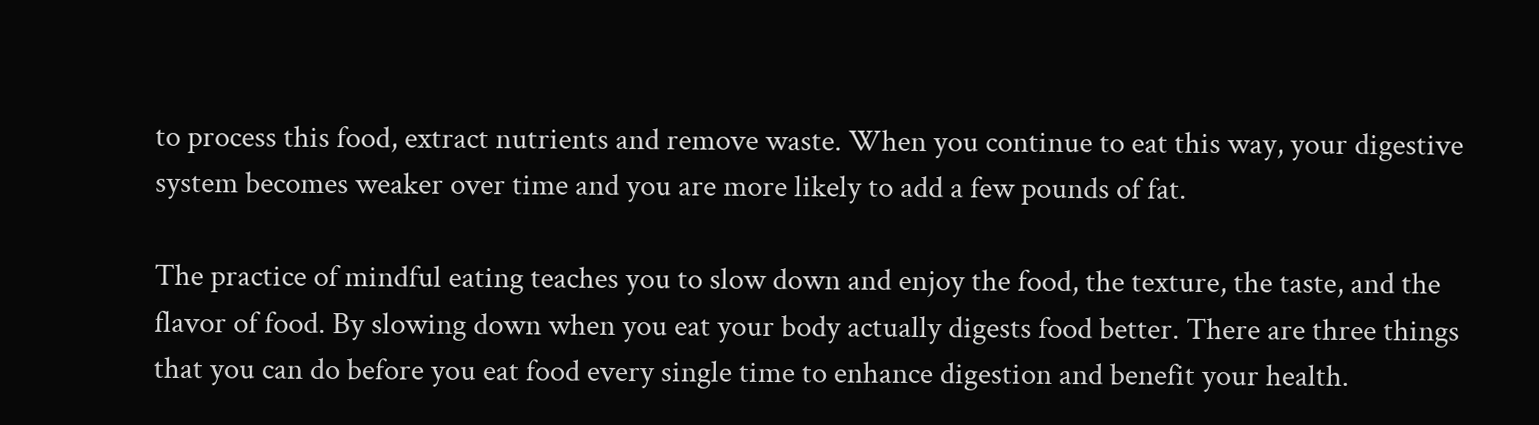to process this food, extract nutrients and remove waste. When you continue to eat this way, your digestive system becomes weaker over time and you are more likely to add a few pounds of fat.

The practice of mindful eating teaches you to slow down and enjoy the food, the texture, the taste, and the flavor of food. By slowing down when you eat your body actually digests food better. There are three things that you can do before you eat food every single time to enhance digestion and benefit your health.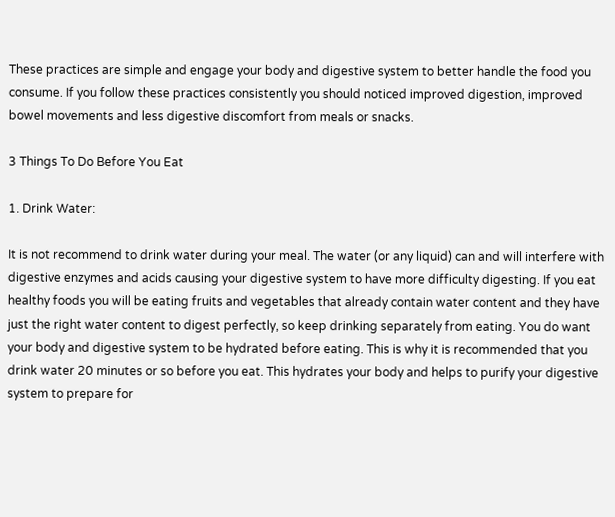These practices are simple and engage your body and digestive system to better handle the food you consume. If you follow these practices consistently you should noticed improved digestion, improved bowel movements and less digestive discomfort from meals or snacks.

3 Things To Do Before You Eat

1. Drink Water:

It is not recommend to drink water during your meal. The water (or any liquid) can and will interfere with digestive enzymes and acids causing your digestive system to have more difficulty digesting. If you eat healthy foods you will be eating fruits and vegetables that already contain water content and they have just the right water content to digest perfectly, so keep drinking separately from eating. You do want your body and digestive system to be hydrated before eating. This is why it is recommended that you drink water 20 minutes or so before you eat. This hydrates your body and helps to purify your digestive system to prepare for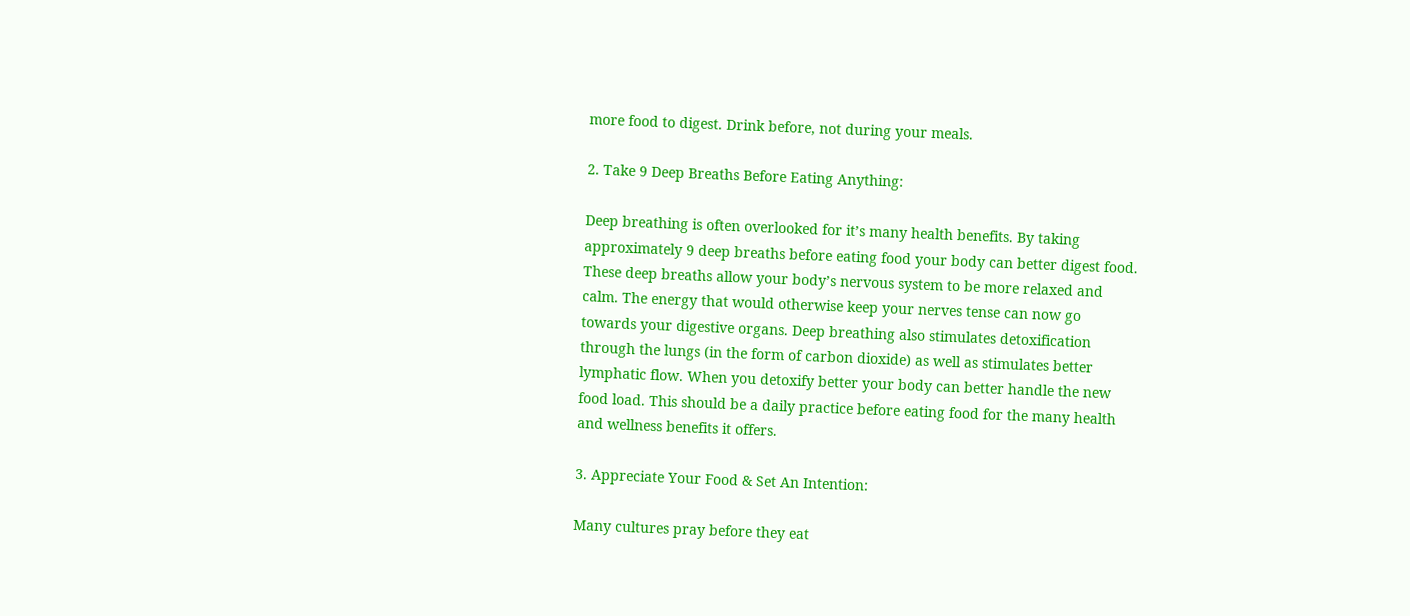more food to digest. Drink before, not during your meals.

2. Take 9 Deep Breaths Before Eating Anything:

Deep breathing is often overlooked for it’s many health benefits. By taking approximately 9 deep breaths before eating food your body can better digest food. These deep breaths allow your body’s nervous system to be more relaxed and calm. The energy that would otherwise keep your nerves tense can now go towards your digestive organs. Deep breathing also stimulates detoxification through the lungs (in the form of carbon dioxide) as well as stimulates better lymphatic flow. When you detoxify better your body can better handle the new food load. This should be a daily practice before eating food for the many health and wellness benefits it offers.

3. Appreciate Your Food & Set An Intention:

Many cultures pray before they eat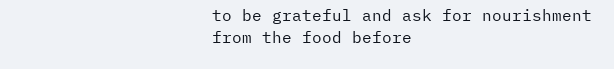to be grateful and ask for nourishment from the food before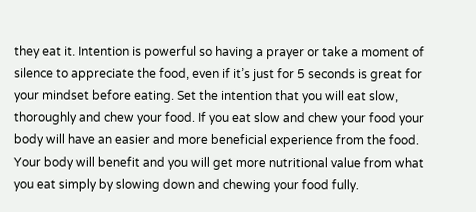they eat it. Intention is powerful so having a prayer or take a moment of silence to appreciate the food, even if it’s just for 5 seconds is great for your mindset before eating. Set the intention that you will eat slow, thoroughly and chew your food. If you eat slow and chew your food your body will have an easier and more beneficial experience from the food. Your body will benefit and you will get more nutritional value from what you eat simply by slowing down and chewing your food fully.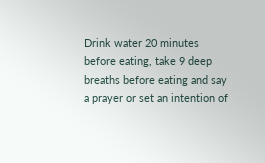Drink water 20 minutes before eating, take 9 deep breaths before eating and say a prayer or set an intention of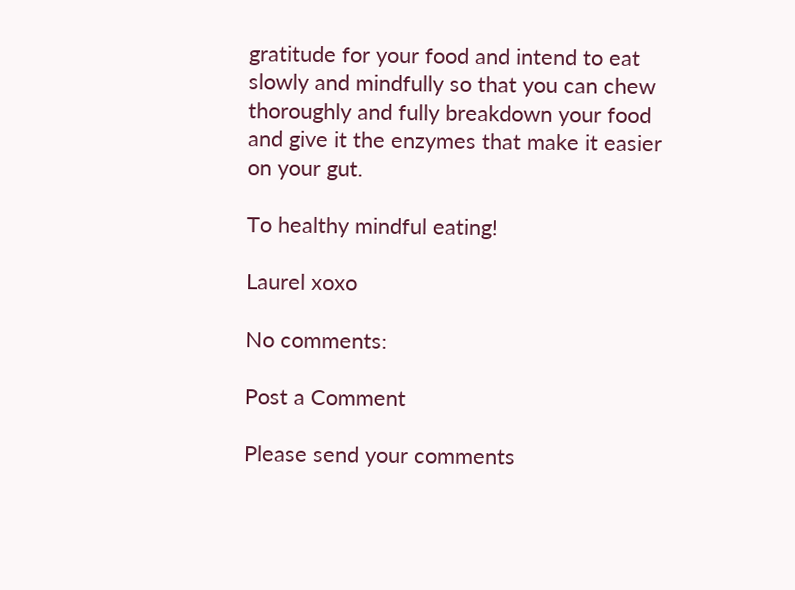gratitude for your food and intend to eat slowly and mindfully so that you can chew thoroughly and fully breakdown your food and give it the enzymes that make it easier on your gut.

To healthy mindful eating!

Laurel xoxo

No comments:

Post a Comment

Please send your comments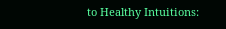to Healthy Intuitions: